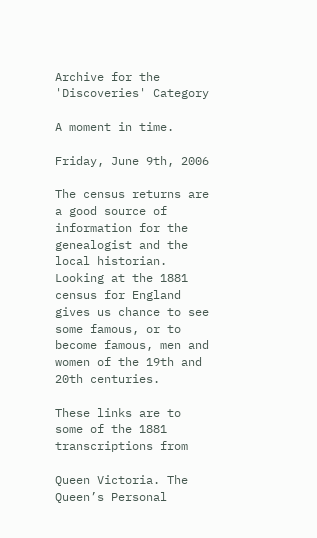Archive for the 'Discoveries' Category

A moment in time.

Friday, June 9th, 2006

The census returns are a good source of information for the genealogist and the local historian. Looking at the 1881 census for England gives us chance to see some famous, or to become famous, men and women of the 19th and 20th centuries.

These links are to some of the 1881 transcriptions from

Queen Victoria. The Queen’s Personal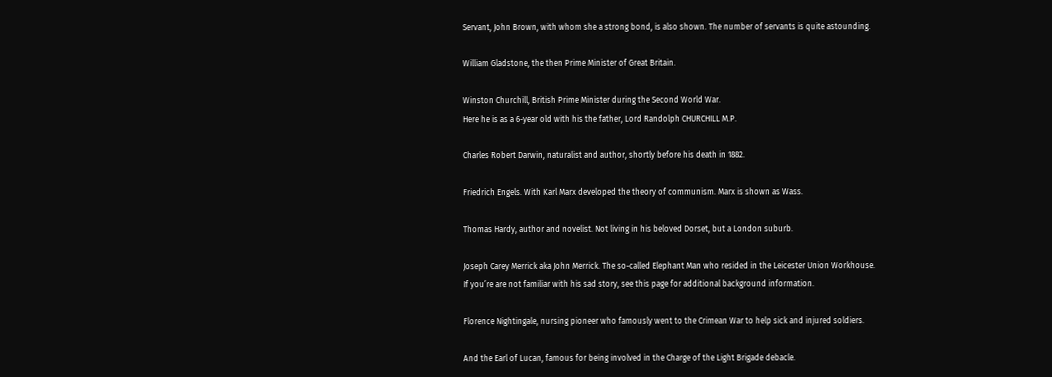Servant, John Brown, with whom she a strong bond, is also shown. The number of servants is quite astounding.

William Gladstone, the then Prime Minister of Great Britain.

Winston Churchill, British Prime Minister during the Second World War.
Here he is as a 6-year old with his the father, Lord Randolph CHURCHILL M.P.

Charles Robert Darwin, naturalist and author, shortly before his death in 1882.

Friedrich Engels. With Karl Marx developed the theory of communism. Marx is shown as Wass.

Thomas Hardy, author and novelist. Not living in his beloved Dorset, but a London suburb.

Joseph Carey Merrick aka John Merrick. The so-called Elephant Man who resided in the Leicester Union Workhouse.
If you’re are not familiar with his sad story, see this page for additional background information.

Florence Nightingale, nursing pioneer who famously went to the Crimean War to help sick and injured soldiers.

And the Earl of Lucan, famous for being involved in the Charge of the Light Brigade debacle.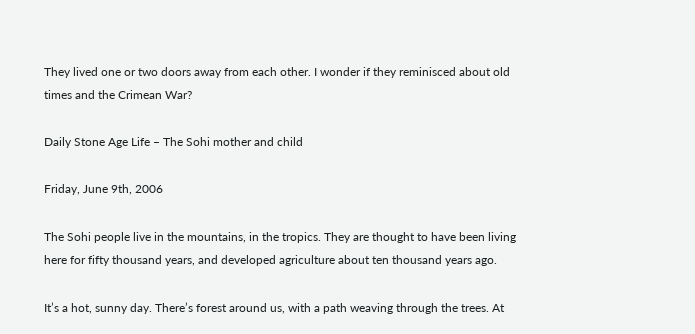They lived one or two doors away from each other. I wonder if they reminisced about old times and the Crimean War?

Daily Stone Age Life – The Sohi mother and child

Friday, June 9th, 2006

The Sohi people live in the mountains, in the tropics. They are thought to have been living here for fifty thousand years, and developed agriculture about ten thousand years ago.

It’s a hot, sunny day. There’s forest around us, with a path weaving through the trees. At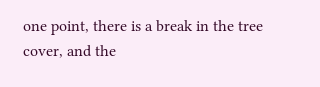one point, there is a break in the tree cover, and the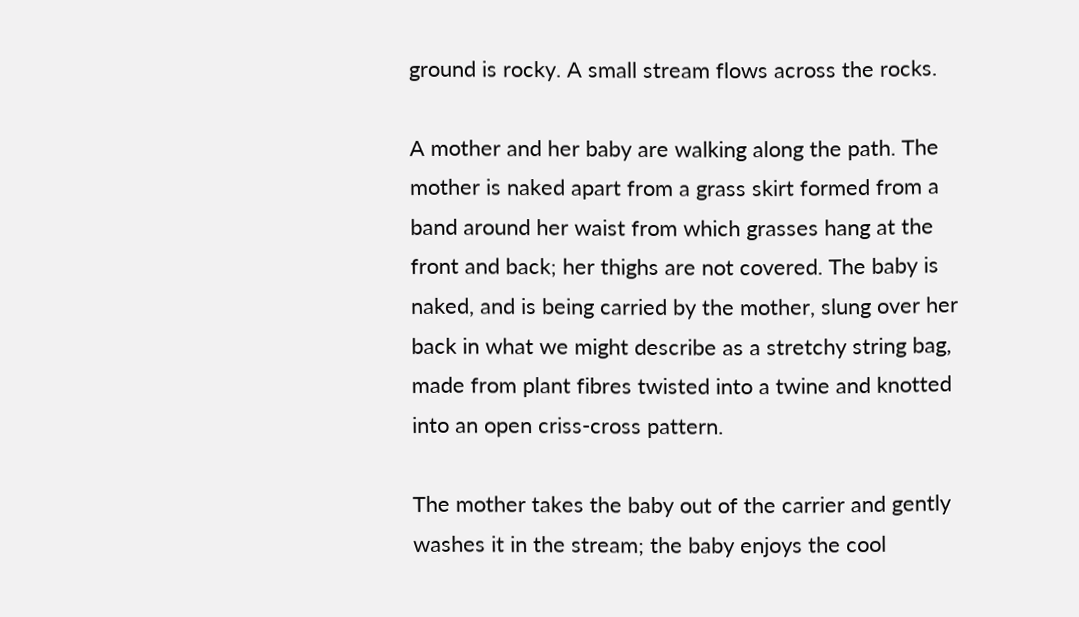ground is rocky. A small stream flows across the rocks.

A mother and her baby are walking along the path. The mother is naked apart from a grass skirt formed from a band around her waist from which grasses hang at the front and back; her thighs are not covered. The baby is naked, and is being carried by the mother, slung over her back in what we might describe as a stretchy string bag, made from plant fibres twisted into a twine and knotted into an open criss-cross pattern.

The mother takes the baby out of the carrier and gently washes it in the stream; the baby enjoys the cool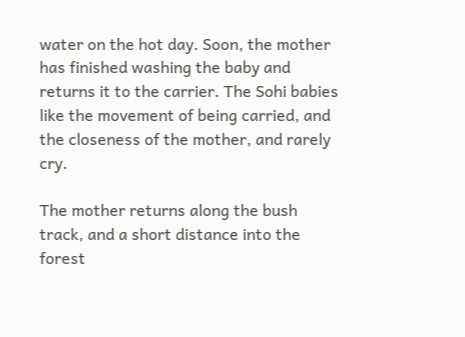water on the hot day. Soon, the mother has finished washing the baby and returns it to the carrier. The Sohi babies like the movement of being carried, and the closeness of the mother, and rarely cry.

The mother returns along the bush track, and a short distance into the forest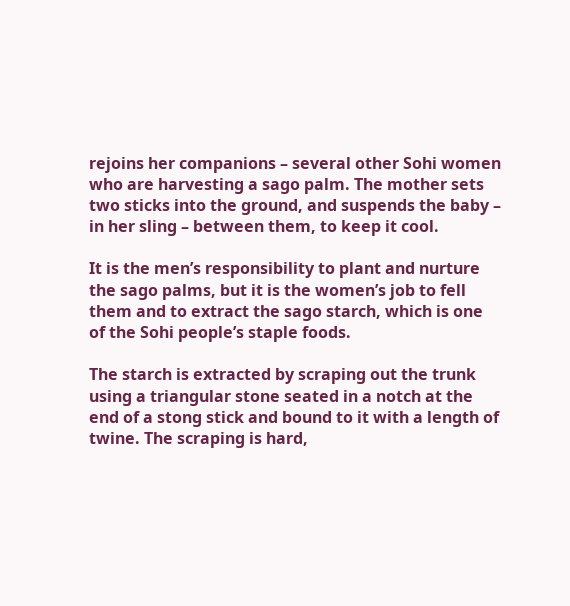rejoins her companions – several other Sohi women who are harvesting a sago palm. The mother sets two sticks into the ground, and suspends the baby – in her sling – between them, to keep it cool.

It is the men’s responsibility to plant and nurture the sago palms, but it is the women’s job to fell them and to extract the sago starch, which is one of the Sohi people’s staple foods.

The starch is extracted by scraping out the trunk using a triangular stone seated in a notch at the end of a stong stick and bound to it with a length of twine. The scraping is hard,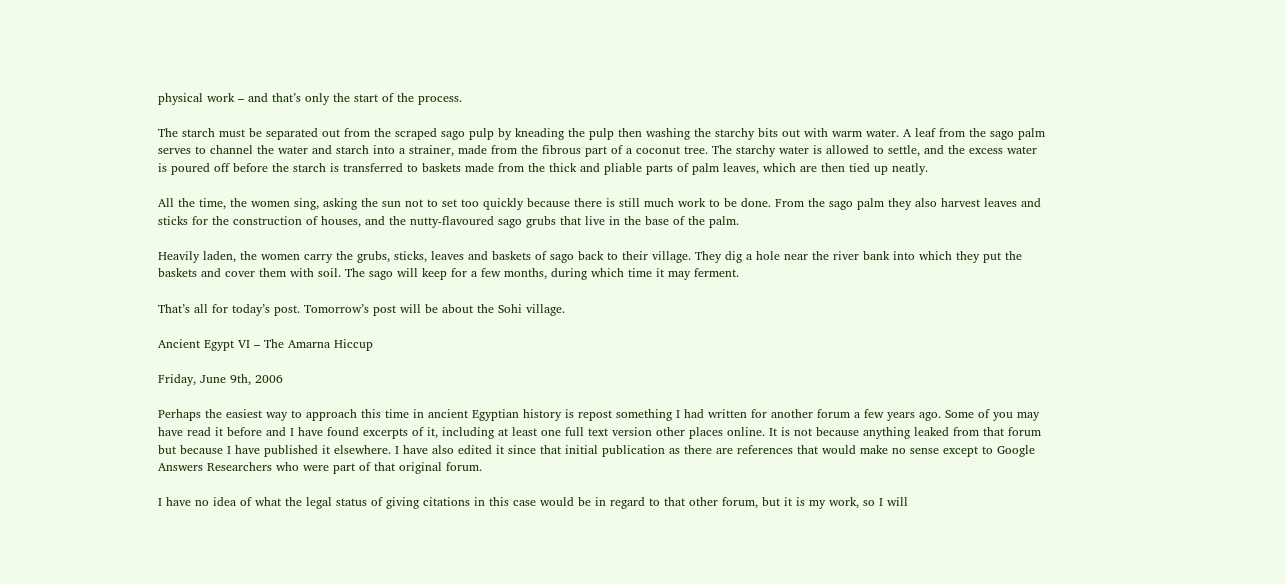physical work – and that’s only the start of the process.

The starch must be separated out from the scraped sago pulp by kneading the pulp then washing the starchy bits out with warm water. A leaf from the sago palm serves to channel the water and starch into a strainer, made from the fibrous part of a coconut tree. The starchy water is allowed to settle, and the excess water is poured off before the starch is transferred to baskets made from the thick and pliable parts of palm leaves, which are then tied up neatly.

All the time, the women sing, asking the sun not to set too quickly because there is still much work to be done. From the sago palm they also harvest leaves and sticks for the construction of houses, and the nutty-flavoured sago grubs that live in the base of the palm.

Heavily laden, the women carry the grubs, sticks, leaves and baskets of sago back to their village. They dig a hole near the river bank into which they put the baskets and cover them with soil. The sago will keep for a few months, during which time it may ferment.

That’s all for today’s post. Tomorrow’s post will be about the Sohi village.

Ancient Egypt VI – The Amarna Hiccup

Friday, June 9th, 2006

Perhaps the easiest way to approach this time in ancient Egyptian history is repost something I had written for another forum a few years ago. Some of you may have read it before and I have found excerpts of it, including at least one full text version other places online. It is not because anything leaked from that forum but because I have published it elsewhere. I have also edited it since that initial publication as there are references that would make no sense except to Google Answers Researchers who were part of that original forum.

I have no idea of what the legal status of giving citations in this case would be in regard to that other forum, but it is my work, so I will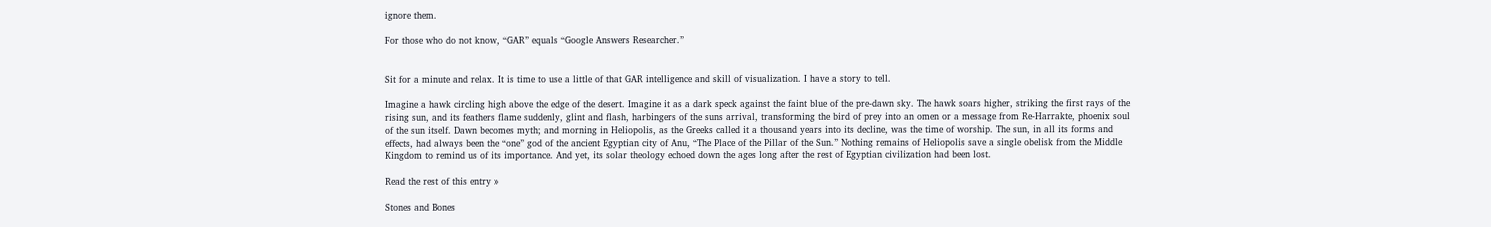ignore them.

For those who do not know, “GAR” equals “Google Answers Researcher.”


Sit for a minute and relax. It is time to use a little of that GAR intelligence and skill of visualization. I have a story to tell.

Imagine a hawk circling high above the edge of the desert. Imagine it as a dark speck against the faint blue of the pre-dawn sky. The hawk soars higher, striking the first rays of the rising sun, and its feathers flame suddenly, glint and flash, harbingers of the suns arrival, transforming the bird of prey into an omen or a message from Re-Harrakte, phoenix soul of the sun itself. Dawn becomes myth; and morning in Heliopolis, as the Greeks called it a thousand years into its decline, was the time of worship. The sun, in all its forms and effects, had always been the “one” god of the ancient Egyptian city of Anu, “The Place of the Pillar of the Sun.” Nothing remains of Heliopolis save a single obelisk from the Middle Kingdom to remind us of its importance. And yet, its solar theology echoed down the ages long after the rest of Egyptian civilization had been lost.

Read the rest of this entry »

Stones and Bones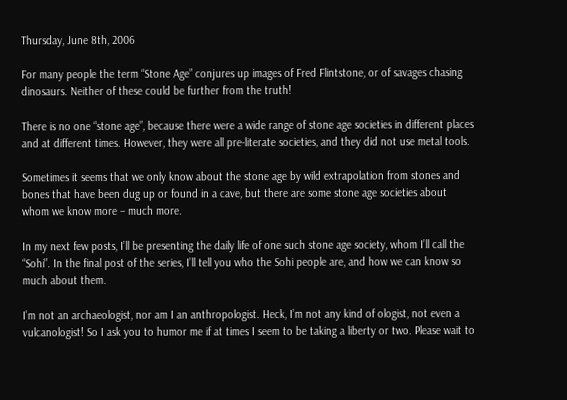Thursday, June 8th, 2006

For many people the term “Stone Age” conjures up images of Fred Flintstone, or of savages chasing dinosaurs. Neither of these could be further from the truth!

There is no one “stone age”, because there were a wide range of stone age societies in different places and at different times. However, they were all pre-literate societies, and they did not use metal tools.

Sometimes it seems that we only know about the stone age by wild extrapolation from stones and bones that have been dug up or found in a cave, but there are some stone age societies about whom we know more – much more.

In my next few posts, I’ll be presenting the daily life of one such stone age society, whom I’ll call the “Sohi”. In the final post of the series, I’ll tell you who the Sohi people are, and how we can know so much about them.

I’m not an archaeologist, nor am I an anthropologist. Heck, I’m not any kind of ologist, not even a vulcanologist! So I ask you to humor me if at times I seem to be taking a liberty or two. Please wait to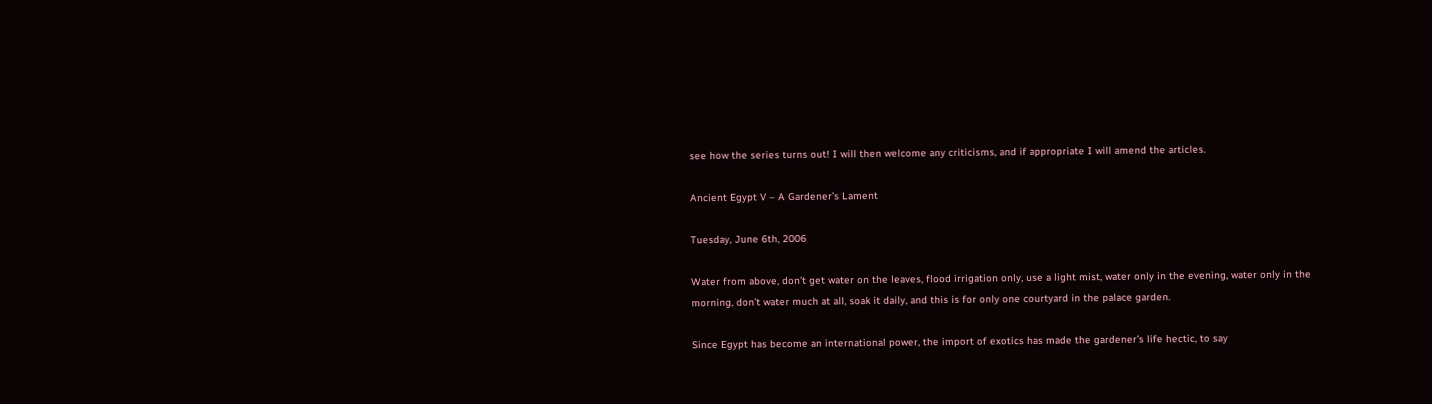see how the series turns out! I will then welcome any criticisms, and if appropriate I will amend the articles.

Ancient Egypt V – A Gardener’s Lament

Tuesday, June 6th, 2006

Water from above, don’t get water on the leaves, flood irrigation only, use a light mist, water only in the evening, water only in the morning, don’t water much at all, soak it daily, and this is for only one courtyard in the palace garden.

Since Egypt has become an international power, the import of exotics has made the gardener’s life hectic, to say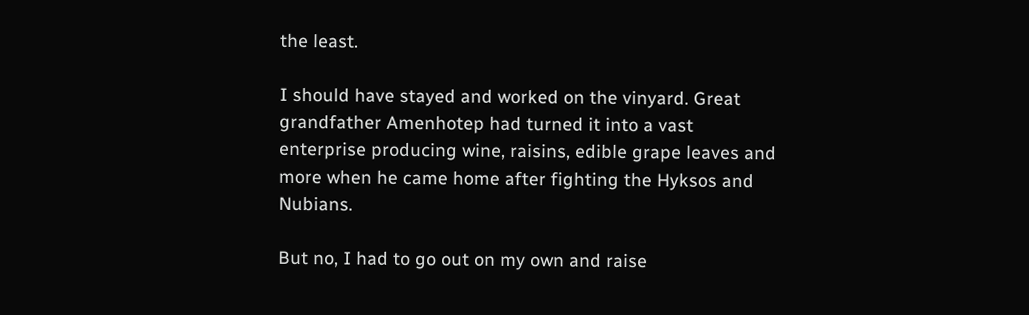the least.

I should have stayed and worked on the vinyard. Great grandfather Amenhotep had turned it into a vast enterprise producing wine, raisins, edible grape leaves and more when he came home after fighting the Hyksos and Nubians.

But no, I had to go out on my own and raise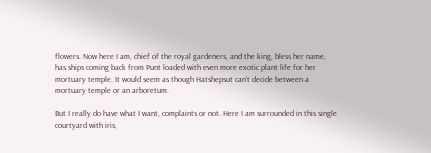flowers. Now here I am, chief of the royal gardeners, and the king, bless her name, has ships coming back from Punt loaded with even more exotic plant life for her mortuary temple. It would seem as though Hatshepsut can’t decide between a mortuary temple or an arboretum.

But I really do have what I want, complaints or not. Here I am surrounded in this single courtyard with iris,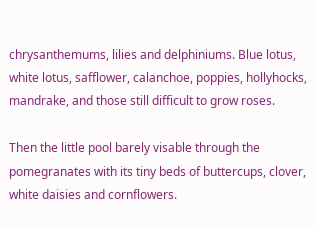chrysanthemums, lilies and delphiniums. Blue lotus, white lotus, safflower, calanchoe, poppies, hollyhocks, mandrake, and those still difficult to grow roses.

Then the little pool barely visable through the pomegranates with its tiny beds of buttercups, clover, white daisies and cornflowers.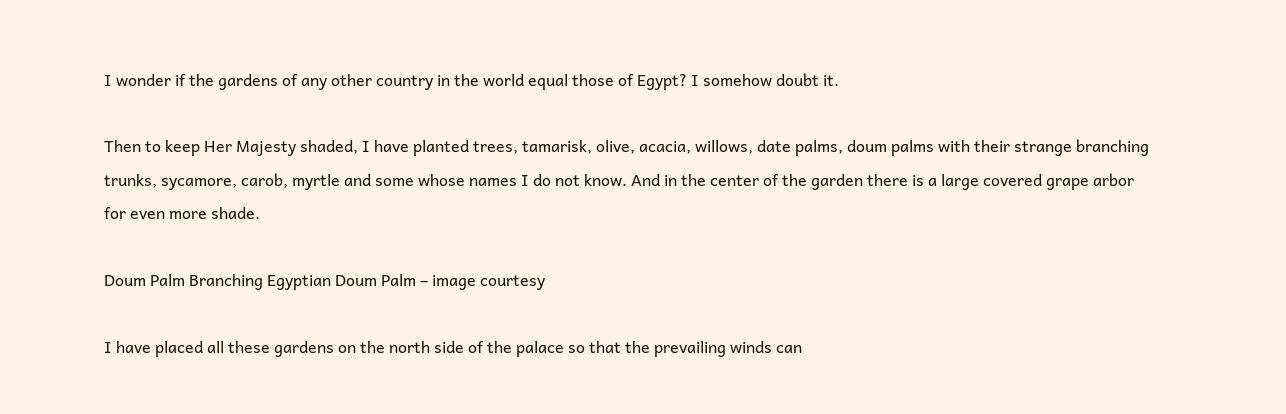I wonder if the gardens of any other country in the world equal those of Egypt? I somehow doubt it.

Then to keep Her Majesty shaded, I have planted trees, tamarisk, olive, acacia, willows, date palms, doum palms with their strange branching trunks, sycamore, carob, myrtle and some whose names I do not know. And in the center of the garden there is a large covered grape arbor for even more shade.

Doum Palm Branching Egyptian Doum Palm – image courtesy

I have placed all these gardens on the north side of the palace so that the prevailing winds can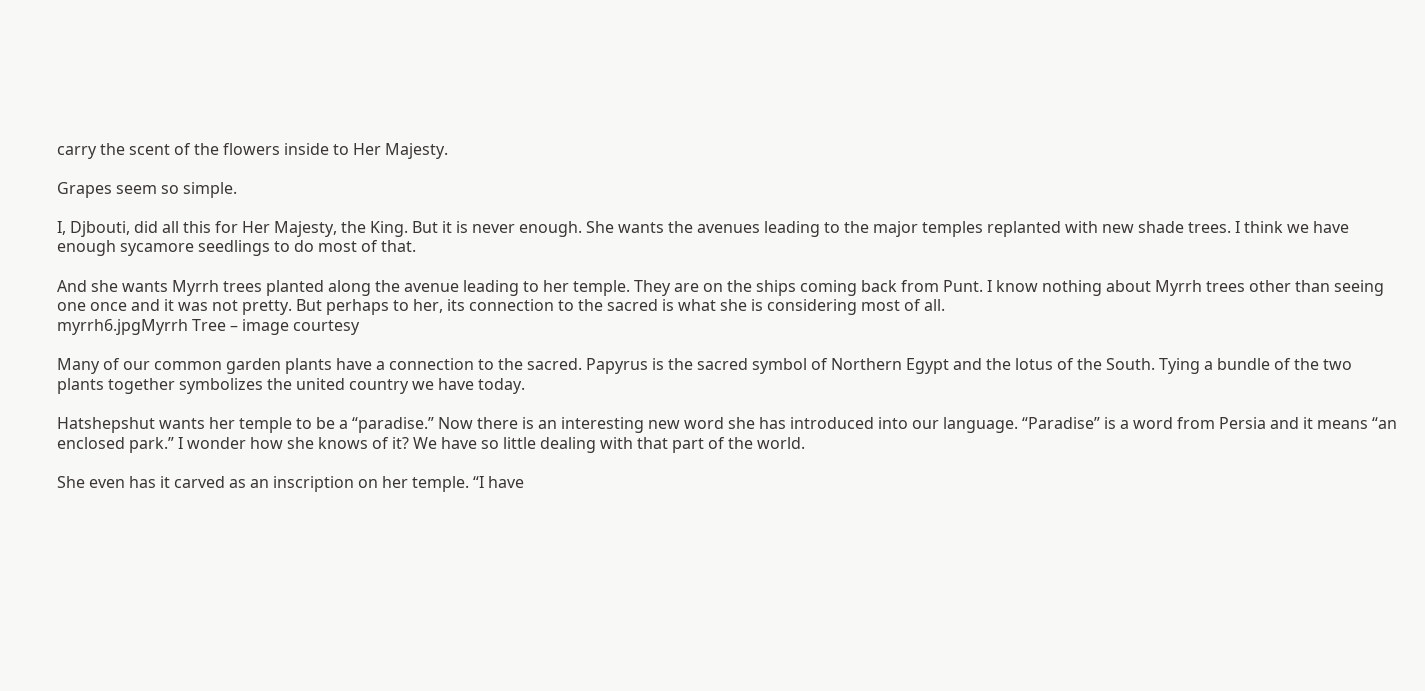carry the scent of the flowers inside to Her Majesty.

Grapes seem so simple.

I, Djbouti, did all this for Her Majesty, the King. But it is never enough. She wants the avenues leading to the major temples replanted with new shade trees. I think we have enough sycamore seedlings to do most of that.

And she wants Myrrh trees planted along the avenue leading to her temple. They are on the ships coming back from Punt. I know nothing about Myrrh trees other than seeing one once and it was not pretty. But perhaps to her, its connection to the sacred is what she is considering most of all.
myrrh6.jpgMyrrh Tree – image courtesy

Many of our common garden plants have a connection to the sacred. Papyrus is the sacred symbol of Northern Egypt and the lotus of the South. Tying a bundle of the two plants together symbolizes the united country we have today.

Hatshepshut wants her temple to be a “paradise.” Now there is an interesting new word she has introduced into our language. “Paradise” is a word from Persia and it means “an enclosed park.” I wonder how she knows of it? We have so little dealing with that part of the world.

She even has it carved as an inscription on her temple. “I have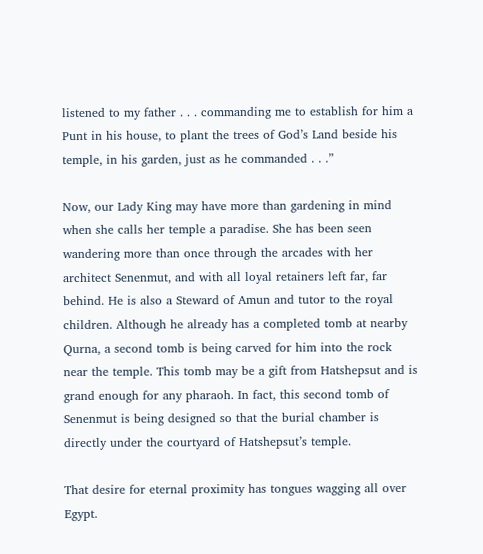listened to my father . . . commanding me to establish for him a Punt in his house, to plant the trees of God’s Land beside his temple, in his garden, just as he commanded . . .”

Now, our Lady King may have more than gardening in mind when she calls her temple a paradise. She has been seen wandering more than once through the arcades with her architect Senenmut, and with all loyal retainers left far, far behind. He is also a Steward of Amun and tutor to the royal children. Although he already has a completed tomb at nearby Qurna, a second tomb is being carved for him into the rock near the temple. This tomb may be a gift from Hatshepsut and is grand enough for any pharaoh. In fact, this second tomb of Senenmut is being designed so that the burial chamber is directly under the courtyard of Hatshepsut’s temple.

That desire for eternal proximity has tongues wagging all over Egypt.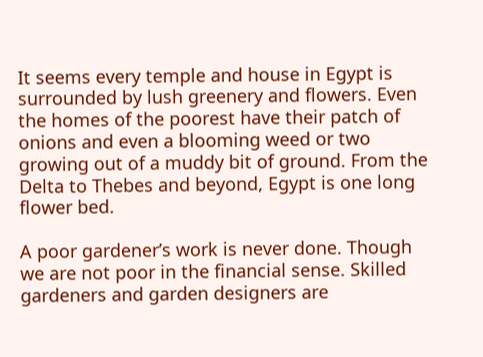It seems every temple and house in Egypt is surrounded by lush greenery and flowers. Even the homes of the poorest have their patch of onions and even a blooming weed or two growing out of a muddy bit of ground. From the Delta to Thebes and beyond, Egypt is one long flower bed.

A poor gardener’s work is never done. Though we are not poor in the financial sense. Skilled gardeners and garden designers are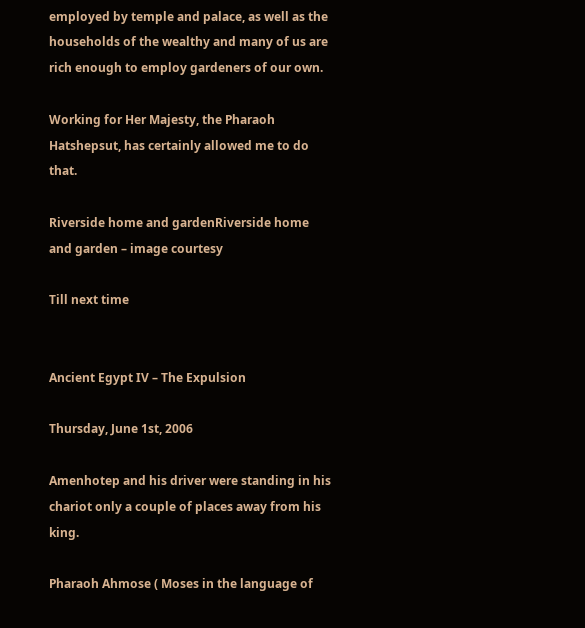employed by temple and palace, as well as the households of the wealthy and many of us are rich enough to employ gardeners of our own.

Working for Her Majesty, the Pharaoh Hatshepsut, has certainly allowed me to do that.

Riverside home and gardenRiverside home and garden – image courtesy

Till next time


Ancient Egypt IV – The Expulsion

Thursday, June 1st, 2006

Amenhotep and his driver were standing in his chariot only a couple of places away from his king.

Pharaoh Ahmose ( Moses in the language of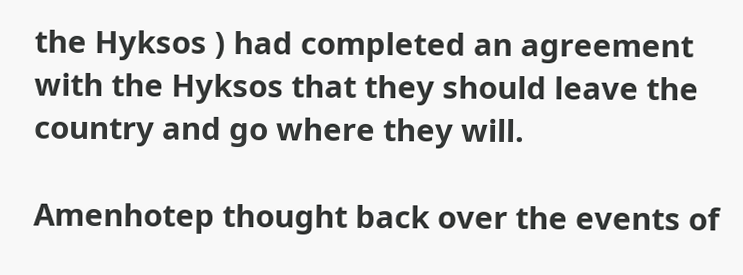the Hyksos ) had completed an agreement with the Hyksos that they should leave the country and go where they will.

Amenhotep thought back over the events of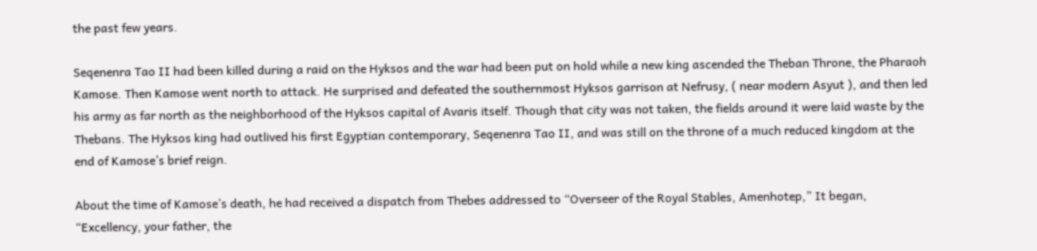the past few years.

Seqenenra Tao II had been killed during a raid on the Hyksos and the war had been put on hold while a new king ascended the Theban Throne, the Pharaoh Kamose. Then Kamose went north to attack. He surprised and defeated the southernmost Hyksos garrison at Nefrusy, ( near modern Asyut ), and then led his army as far north as the neighborhood of the Hyksos capital of Avaris itself. Though that city was not taken, the fields around it were laid waste by the Thebans. The Hyksos king had outlived his first Egyptian contemporary, Seqenenra Tao II, and was still on the throne of a much reduced kingdom at the end of Kamose’s brief reign.

About the time of Kamose’s death, he had received a dispatch from Thebes addressed to “Overseer of the Royal Stables, Amenhotep,” It began, “Excellency, your father, the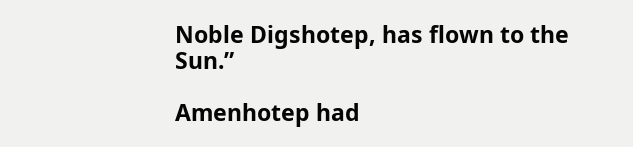Noble Digshotep, has flown to the Sun.”

Amenhotep had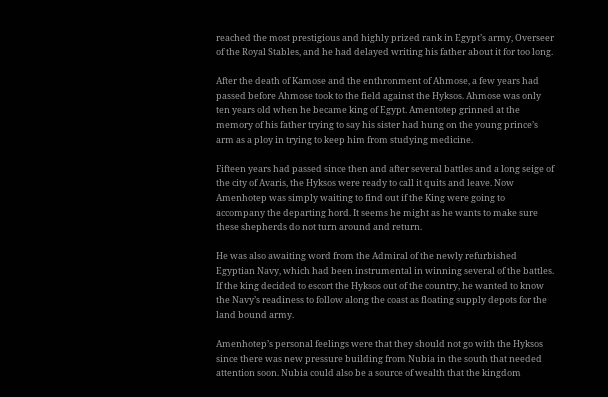reached the most prestigious and highly prized rank in Egypt’s army, Overseer of the Royal Stables, and he had delayed writing his father about it for too long.

After the death of Kamose and the enthronment of Ahmose, a few years had passed before Ahmose took to the field against the Hyksos. Ahmose was only ten years old when he became king of Egypt. Amentotep grinned at the memory of his father trying to say his sister had hung on the young prince’s arm as a ploy in trying to keep him from studying medicine.

Fifteen years had passed since then and after several battles and a long seige of the city of Avaris, the Hyksos were ready to call it quits and leave. Now Amenhotep was simply waiting to find out if the King were going to accompany the departing hord. It seems he might as he wants to make sure these shepherds do not turn around and return.

He was also awaiting word from the Admiral of the newly refurbished Egyptian Navy, which had been instrumental in winning several of the battles. If the king decided to escort the Hyksos out of the country, he wanted to know the Navy’s readiness to follow along the coast as floating supply depots for the land bound army.

Amenhotep’s personal feelings were that they should not go with the Hyksos since there was new pressure building from Nubia in the south that needed attention soon. Nubia could also be a source of wealth that the kingdom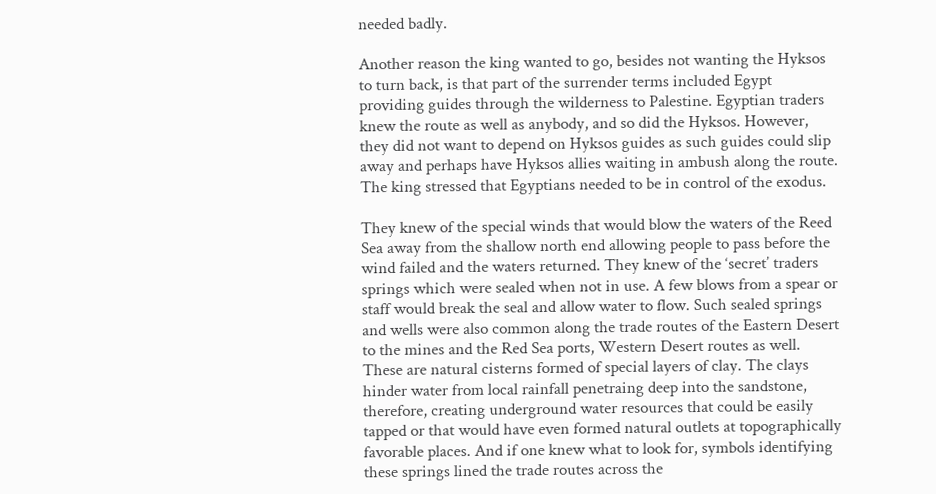needed badly.

Another reason the king wanted to go, besides not wanting the Hyksos to turn back, is that part of the surrender terms included Egypt providing guides through the wilderness to Palestine. Egyptian traders knew the route as well as anybody, and so did the Hyksos. However, they did not want to depend on Hyksos guides as such guides could slip away and perhaps have Hyksos allies waiting in ambush along the route. The king stressed that Egyptians needed to be in control of the exodus.

They knew of the special winds that would blow the waters of the Reed Sea away from the shallow north end allowing people to pass before the wind failed and the waters returned. They knew of the ‘secret’ traders springs which were sealed when not in use. A few blows from a spear or staff would break the seal and allow water to flow. Such sealed springs and wells were also common along the trade routes of the Eastern Desert to the mines and the Red Sea ports, Western Desert routes as well. These are natural cisterns formed of special layers of clay. The clays hinder water from local rainfall penetraing deep into the sandstone, therefore, creating underground water resources that could be easily tapped or that would have even formed natural outlets at topographically favorable places. And if one knew what to look for, symbols identifying these springs lined the trade routes across the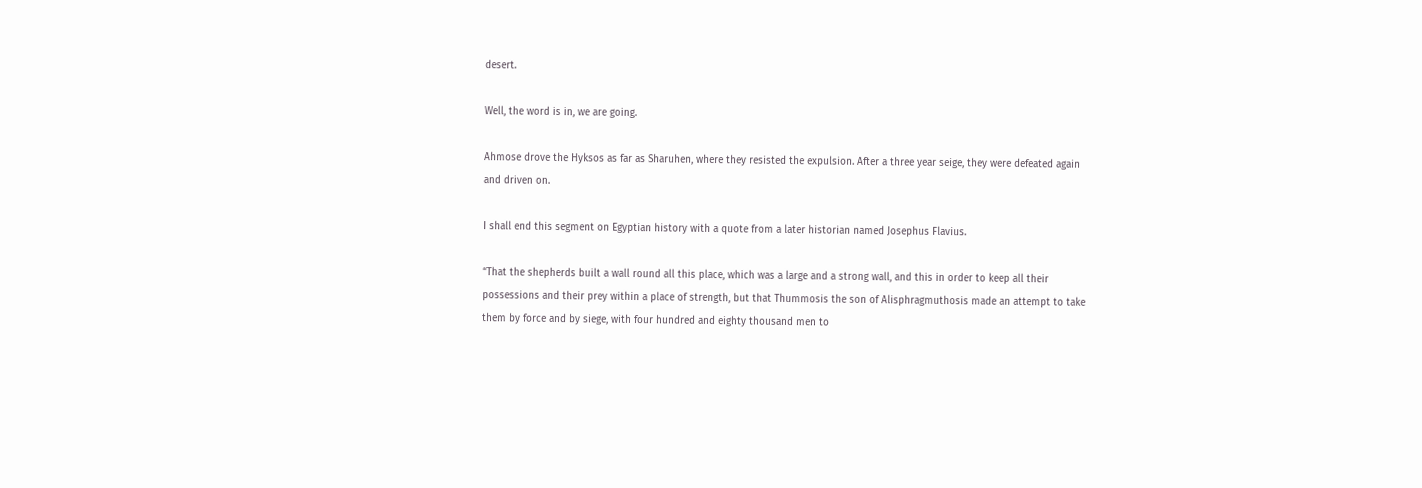desert.

Well, the word is in, we are going.

Ahmose drove the Hyksos as far as Sharuhen, where they resisted the expulsion. After a three year seige, they were defeated again and driven on.

I shall end this segment on Egyptian history with a quote from a later historian named Josephus Flavius.

“That the shepherds built a wall round all this place, which was a large and a strong wall, and this in order to keep all their possessions and their prey within a place of strength, but that Thummosis the son of Alisphragmuthosis made an attempt to take them by force and by siege, with four hundred and eighty thousand men to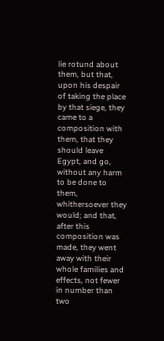lie rotund about them, but that, upon his despair of taking the place by that siege, they came to a composition with them, that they should leave Egypt, and go, without any harm to be done to them, whithersoever they would; and that, after this composition was made, they went away with their whole families and effects, not fewer in number than two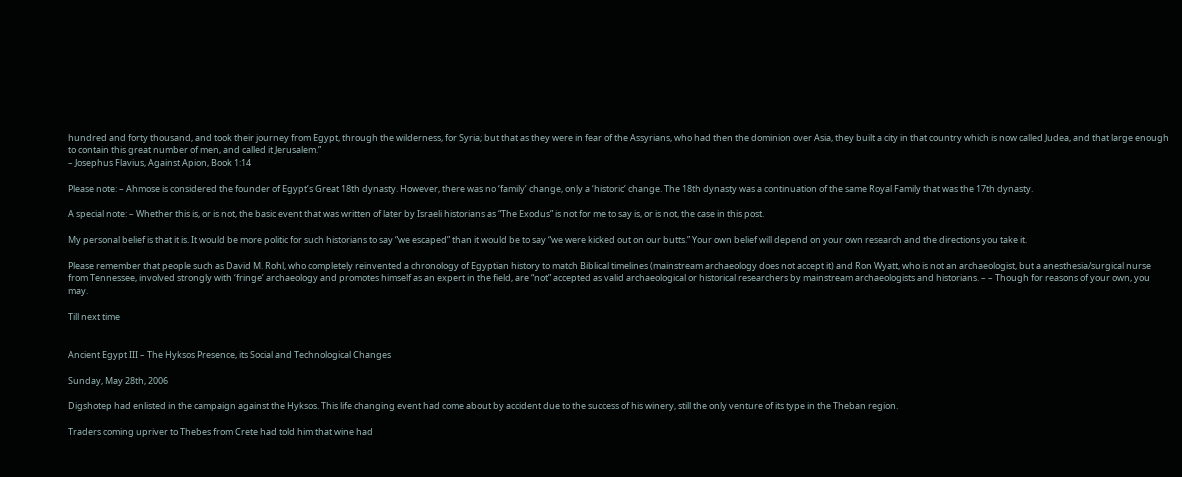hundred and forty thousand, and took their journey from Egypt, through the wilderness, for Syria; but that as they were in fear of the Assyrians, who had then the dominion over Asia, they built a city in that country which is now called Judea, and that large enough to contain this great number of men, and called it Jerusalem.”
– Josephus Flavius, Against Apion, Book 1:14

Please note: – Ahmose is considered the founder of Egypt’s Great 18th dynasty. However, there was no ‘family’ change, only a ‘historic’ change. The 18th dynasty was a continuation of the same Royal Family that was the 17th dynasty.

A special note: – Whether this is, or is not, the basic event that was written of later by Israeli historians as “The Exodus” is not for me to say is, or is not, the case in this post.

My personal belief is that it is. It would be more politic for such historians to say “we escaped” than it would be to say “we were kicked out on our butts.” Your own belief will depend on your own research and the directions you take it.

Please remember that people such as David M. Rohl, who completely reinvented a chronology of Egyptian history to match Biblical timelines (mainstream archaeology does not accept it) and Ron Wyatt, who is not an archaeologist, but a anesthesia/surgical nurse from Tennessee, involved strongly with ‘fringe’ archaeology and promotes himself as an expert in the field, are “not” accepted as valid archaeological or historical researchers by mainstream archaeologists and historians. – – Though for reasons of your own, you may.

Till next time


Ancient Egypt III – The Hyksos Presence, its Social and Technological Changes

Sunday, May 28th, 2006

Digshotep had enlisted in the campaign against the Hyksos. This life changing event had come about by accident due to the success of his winery, still the only venture of its type in the Theban region.

Traders coming upriver to Thebes from Crete had told him that wine had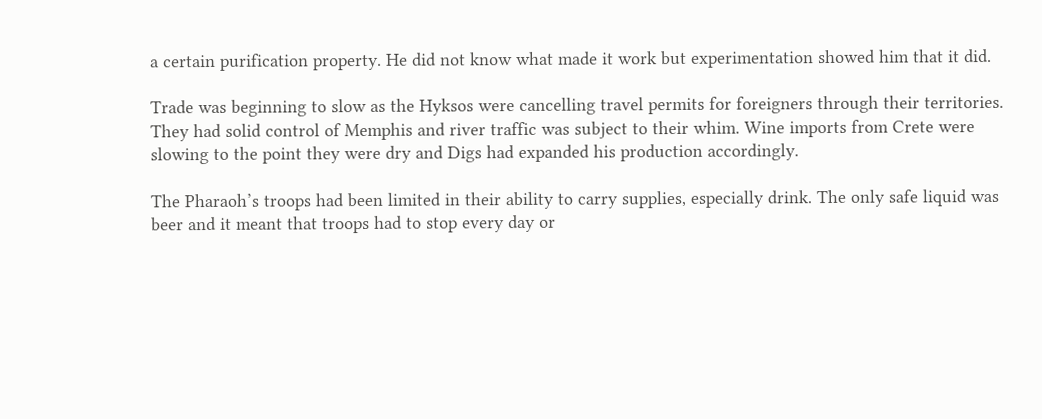a certain purification property. He did not know what made it work but experimentation showed him that it did.

Trade was beginning to slow as the Hyksos were cancelling travel permits for foreigners through their territories. They had solid control of Memphis and river traffic was subject to their whim. Wine imports from Crete were slowing to the point they were dry and Digs had expanded his production accordingly.

The Pharaoh’s troops had been limited in their ability to carry supplies, especially drink. The only safe liquid was beer and it meant that troops had to stop every day or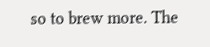so to brew more. The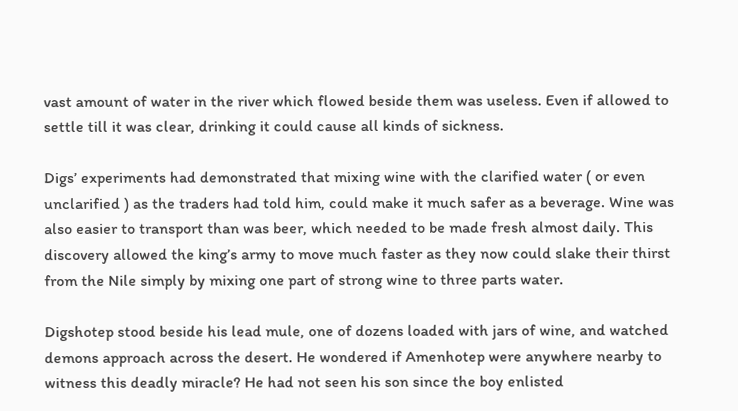vast amount of water in the river which flowed beside them was useless. Even if allowed to settle till it was clear, drinking it could cause all kinds of sickness.

Digs’ experiments had demonstrated that mixing wine with the clarified water ( or even unclarified ) as the traders had told him, could make it much safer as a beverage. Wine was also easier to transport than was beer, which needed to be made fresh almost daily. This discovery allowed the king’s army to move much faster as they now could slake their thirst from the Nile simply by mixing one part of strong wine to three parts water.

Digshotep stood beside his lead mule, one of dozens loaded with jars of wine, and watched demons approach across the desert. He wondered if Amenhotep were anywhere nearby to witness this deadly miracle? He had not seen his son since the boy enlisted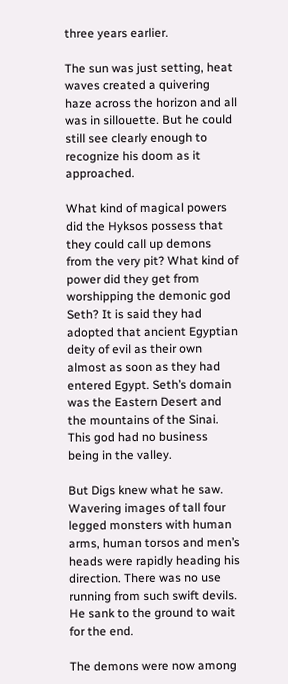three years earlier.

The sun was just setting, heat waves created a quivering haze across the horizon and all was in sillouette. But he could still see clearly enough to recognize his doom as it approached.

What kind of magical powers did the Hyksos possess that they could call up demons from the very pit? What kind of power did they get from worshipping the demonic god Seth? It is said they had adopted that ancient Egyptian deity of evil as their own almost as soon as they had entered Egypt. Seth’s domain was the Eastern Desert and the mountains of the Sinai. This god had no business being in the valley.

But Digs knew what he saw. Wavering images of tall four legged monsters with human arms, human torsos and men’s heads were rapidly heading his direction. There was no use running from such swift devils. He sank to the ground to wait for the end.

The demons were now among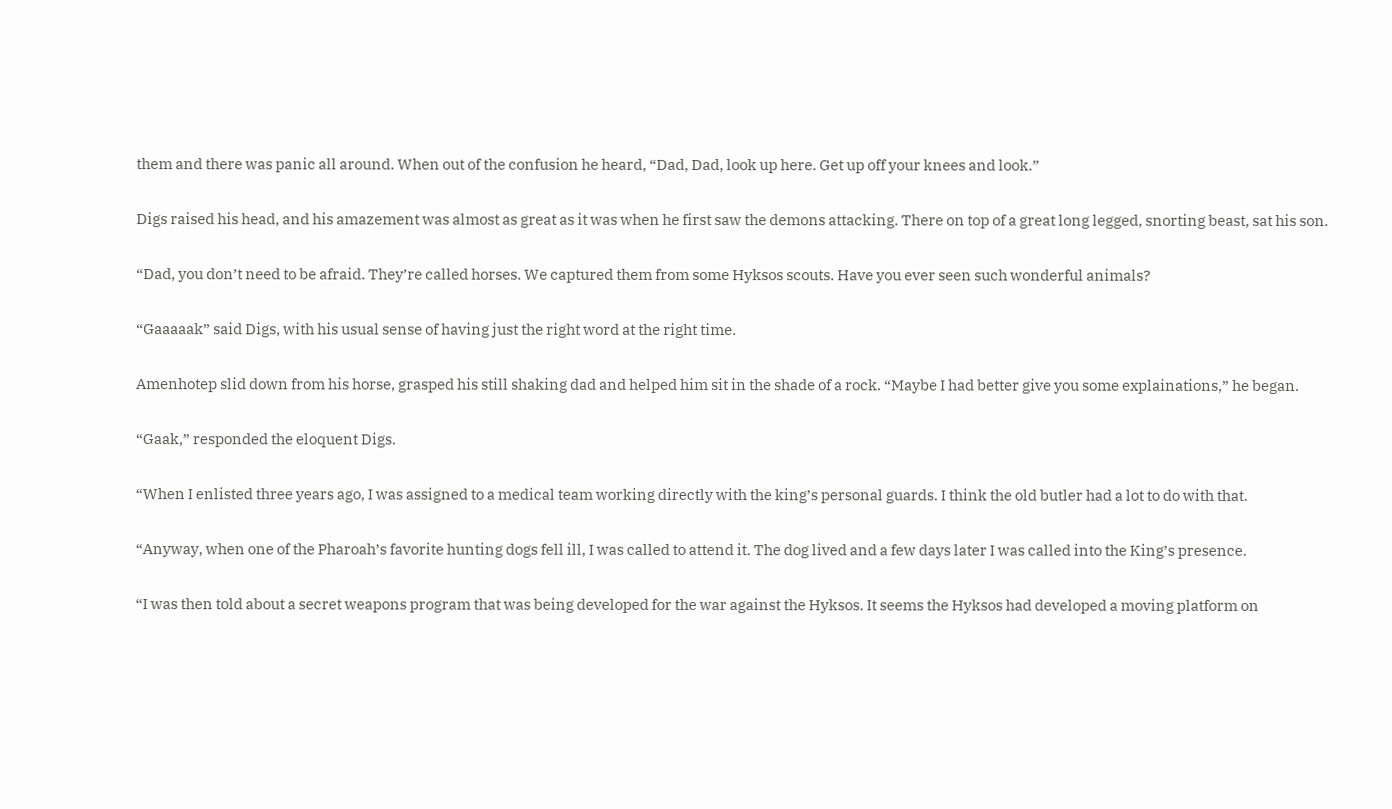them and there was panic all around. When out of the confusion he heard, “Dad, Dad, look up here. Get up off your knees and look.”

Digs raised his head, and his amazement was almost as great as it was when he first saw the demons attacking. There on top of a great long legged, snorting beast, sat his son.

“Dad, you don’t need to be afraid. They’re called horses. We captured them from some Hyksos scouts. Have you ever seen such wonderful animals?

“Gaaaaak” said Digs, with his usual sense of having just the right word at the right time.

Amenhotep slid down from his horse, grasped his still shaking dad and helped him sit in the shade of a rock. “Maybe I had better give you some explainations,” he began.

“Gaak,” responded the eloquent Digs.

“When I enlisted three years ago, I was assigned to a medical team working directly with the king’s personal guards. I think the old butler had a lot to do with that.

“Anyway, when one of the Pharoah’s favorite hunting dogs fell ill, I was called to attend it. The dog lived and a few days later I was called into the King’s presence.

“I was then told about a secret weapons program that was being developed for the war against the Hyksos. It seems the Hyksos had developed a moving platform on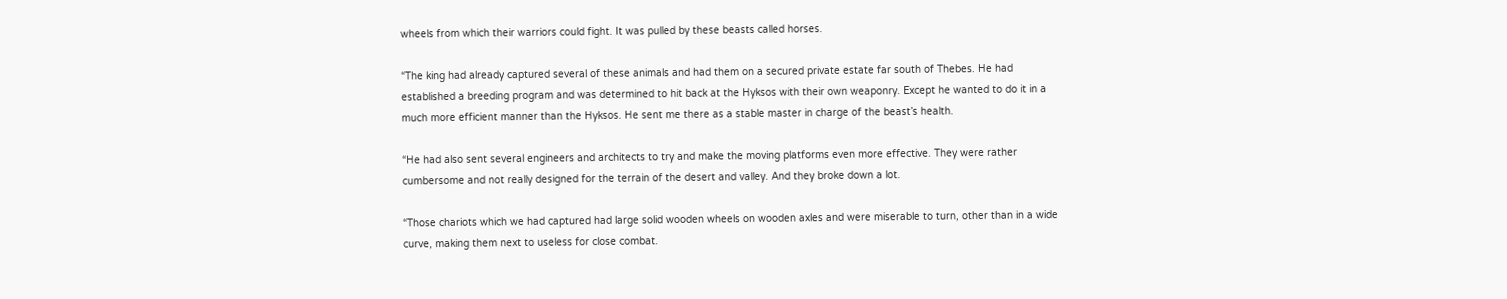wheels from which their warriors could fight. It was pulled by these beasts called horses.

“The king had already captured several of these animals and had them on a secured private estate far south of Thebes. He had established a breeding program and was determined to hit back at the Hyksos with their own weaponry. Except he wanted to do it in a much more efficient manner than the Hyksos. He sent me there as a stable master in charge of the beast’s health.

“He had also sent several engineers and architects to try and make the moving platforms even more effective. They were rather cumbersome and not really designed for the terrain of the desert and valley. And they broke down a lot.

“Those chariots which we had captured had large solid wooden wheels on wooden axles and were miserable to turn, other than in a wide curve, making them next to useless for close combat.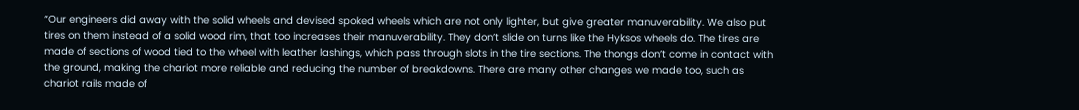“Our engineers did away with the solid wheels and devised spoked wheels which are not only lighter, but give greater manuverability. We also put tires on them instead of a solid wood rim, that too increases their manuverability. They don’t slide on turns like the Hyksos wheels do. The tires are made of sections of wood tied to the wheel with leather lashings, which pass through slots in the tire sections. The thongs don’t come in contact with the ground, making the chariot more reliable and reducing the number of breakdowns. There are many other changes we made too, such as chariot rails made of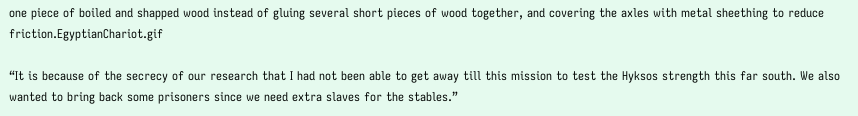one piece of boiled and shapped wood instead of gluing several short pieces of wood together, and covering the axles with metal sheething to reduce friction.EgyptianChariot.gif

“It is because of the secrecy of our research that I had not been able to get away till this mission to test the Hyksos strength this far south. We also wanted to bring back some prisoners since we need extra slaves for the stables.”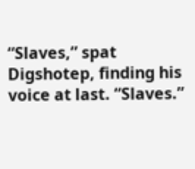“Slaves,” spat Digshotep, finding his voice at last. “Slaves.”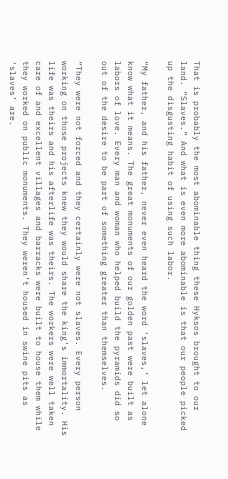That is probably the most abominable thing these Hyksos brought to our land. “Slaves.” And what is even more abominable is that our people picked up the disgusting habit of using such labor.

“My father, and his father, never even heard the word ‘slaves,’ let alone know what it means. The great monuments of our golden past were built as labors of love. Every man and woman who helped build the pyramids did so out of the desire to be part of something greater than themselves.

“They were not forced and they certainly were not slaves. Every person working on those projects knew they would share the king’s immortality. His life was theirs and his afterlife was theirs. The workers were well taken care of and excellent villages and barracks were built to house them while they worked on public monuments. They weren’t housed in swine pits as ‘slaves’ are.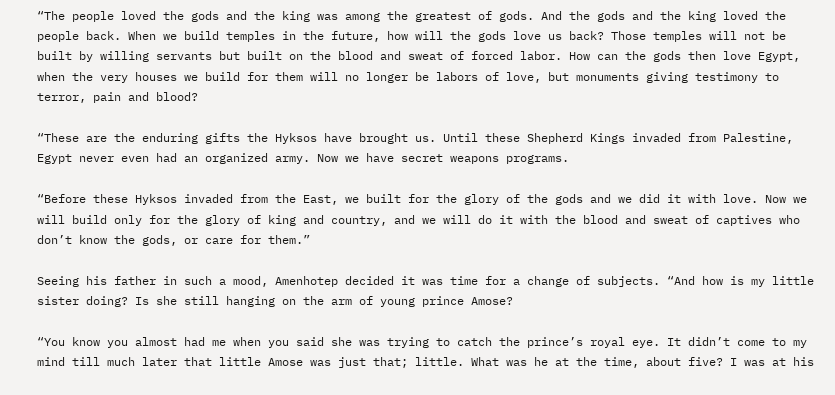“The people loved the gods and the king was among the greatest of gods. And the gods and the king loved the people back. When we build temples in the future, how will the gods love us back? Those temples will not be built by willing servants but built on the blood and sweat of forced labor. How can the gods then love Egypt, when the very houses we build for them will no longer be labors of love, but monuments giving testimony to terror, pain and blood?

“These are the enduring gifts the Hyksos have brought us. Until these Shepherd Kings invaded from Palestine, Egypt never even had an organized army. Now we have secret weapons programs.

“Before these Hyksos invaded from the East, we built for the glory of the gods and we did it with love. Now we will build only for the glory of king and country, and we will do it with the blood and sweat of captives who don’t know the gods, or care for them.”

Seeing his father in such a mood, Amenhotep decided it was time for a change of subjects. “And how is my little sister doing? Is she still hanging on the arm of young prince Amose?

“You know you almost had me when you said she was trying to catch the prince’s royal eye. It didn’t come to my mind till much later that little Amose was just that; little. What was he at the time, about five? I was at his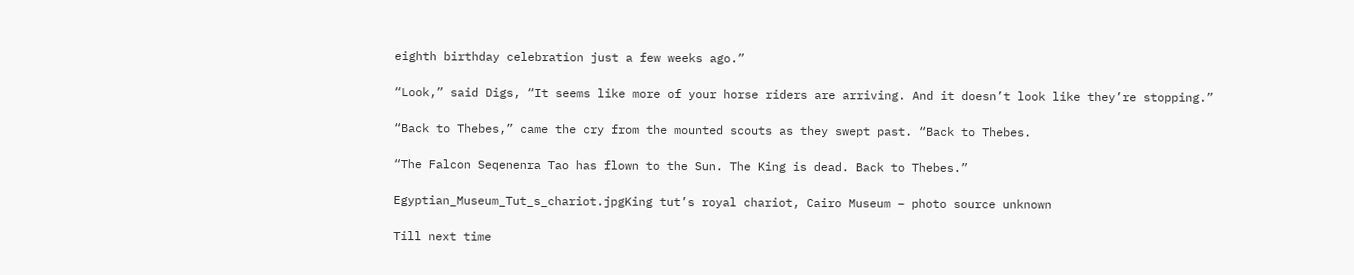eighth birthday celebration just a few weeks ago.”

“Look,” said Digs, “It seems like more of your horse riders are arriving. And it doesn’t look like they’re stopping.”

“Back to Thebes,” came the cry from the mounted scouts as they swept past. “Back to Thebes.

“The Falcon Seqenenra Tao has flown to the Sun. The King is dead. Back to Thebes.”

Egyptian_Museum_Tut_s_chariot.jpgKing tut’s royal chariot, Cairo Museum – photo source unknown

Till next time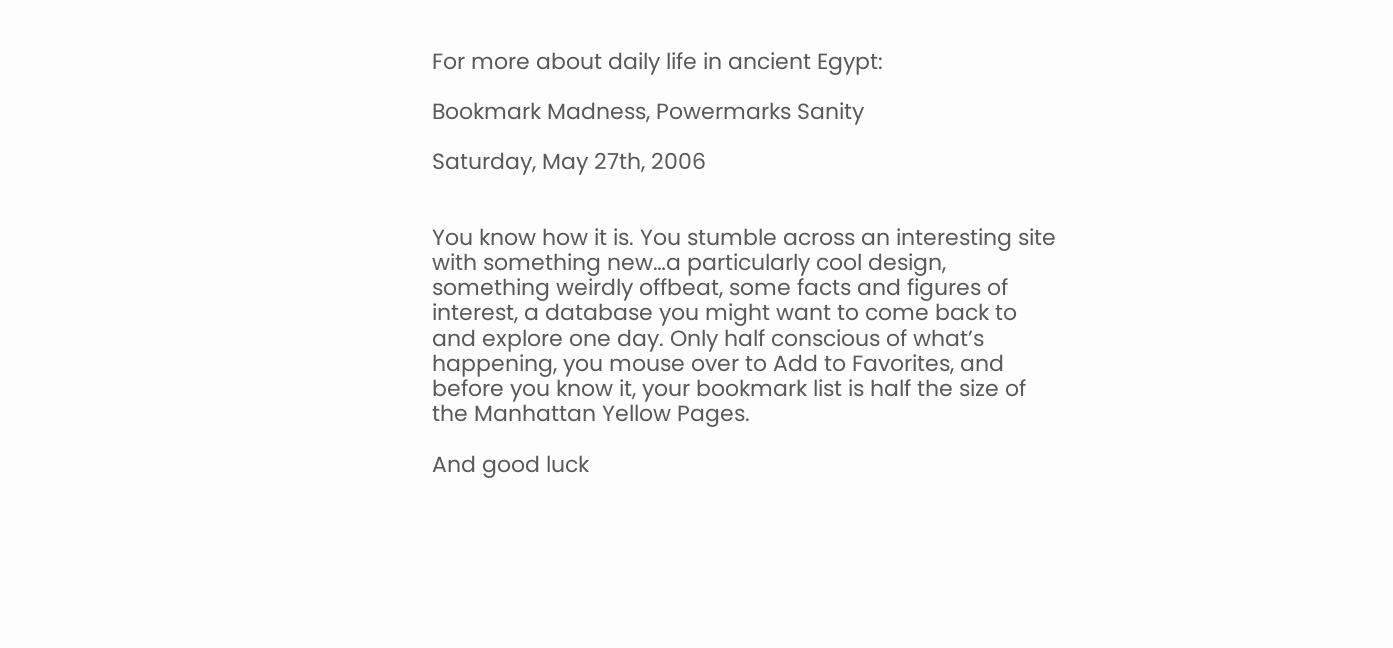For more about daily life in ancient Egypt:

Bookmark Madness, Powermarks Sanity

Saturday, May 27th, 2006


You know how it is. You stumble across an interesting site with something new…a particularly cool design, something weirdly offbeat, some facts and figures of interest, a database you might want to come back to and explore one day. Only half conscious of what’s happening, you mouse over to Add to Favorites, and before you know it, your bookmark list is half the size of the Manhattan Yellow Pages.

And good luck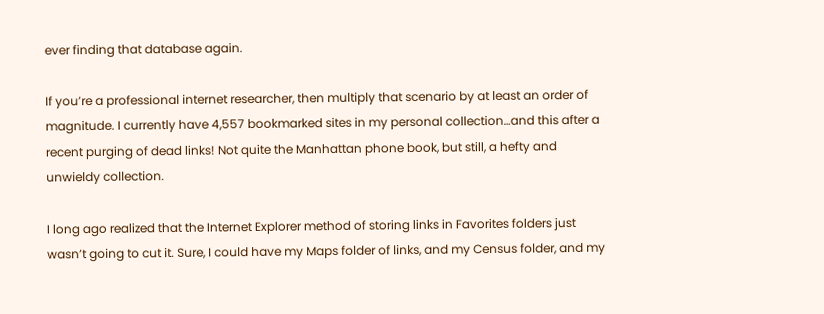ever finding that database again.

If you’re a professional internet researcher, then multiply that scenario by at least an order of magnitude. I currently have 4,557 bookmarked sites in my personal collection…and this after a recent purging of dead links! Not quite the Manhattan phone book, but still, a hefty and unwieldy collection.

I long ago realized that the Internet Explorer method of storing links in Favorites folders just wasn’t going to cut it. Sure, I could have my Maps folder of links, and my Census folder, and my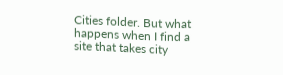Cities folder. But what happens when I find a site that takes city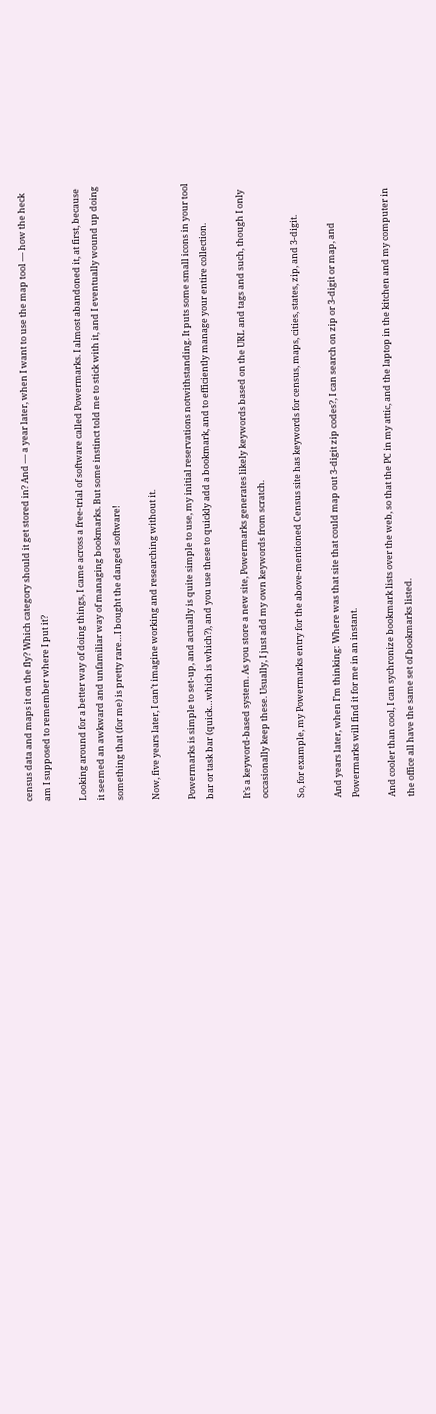census data and maps it on the fly? Which category should it get stored in? And — a year later, when I want to use the map tool — how the heck am I supposed to remember where I put it?

Looking around for a better way of doing things, I came across a free-trial of software called Powermarks. I almost abandoned it, at first, because it seemed an awkward and unfamiliar way of managing bookmarks. But some instinct told me to stick with it, and I eventually wound up doing something that (for me) is pretty rare…I bought the danged software!

Now, five years later, I can’t imagine working and researching without it.

Powermarks is simple to set-up, and actually is quite simple to use, my initial reservations notwithstanding. It puts some small icons in your tool bar or task bar (quick…which is which?), and you use these to quickly add a bookmark, and to efficiently manage your entire collection.

It’s a keyword-based system. As you store a new site, Powermarks generates likely keywords based on the URL and tags and such, though I only occasionally keep these. Usually, I just add my own keywords from scratch.

So, for example, my Powermarks entry for the above-mentioned Census site has keywords for census, maps, cities, states, zip, and 3-digit.

And years later, when I’m thinking: Where was that site that could map out 3-digit zip codes?, I can search on zip or 3-digit or map, and Powermarks will find it for me in an instant.

And cooler than cool, I can sychronize bookmark lists over the web, so that the PC in my attic, and the laptop in the kitchen and my computer in the office all have the same set of bookmarks listed.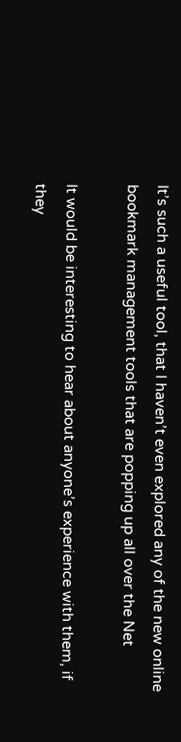It’s such a useful tool, that I haven’t even explored any of the new online bookmark management tools that are popping up all over the Net

It would be interesting to hear about anyone’s experience with them, if they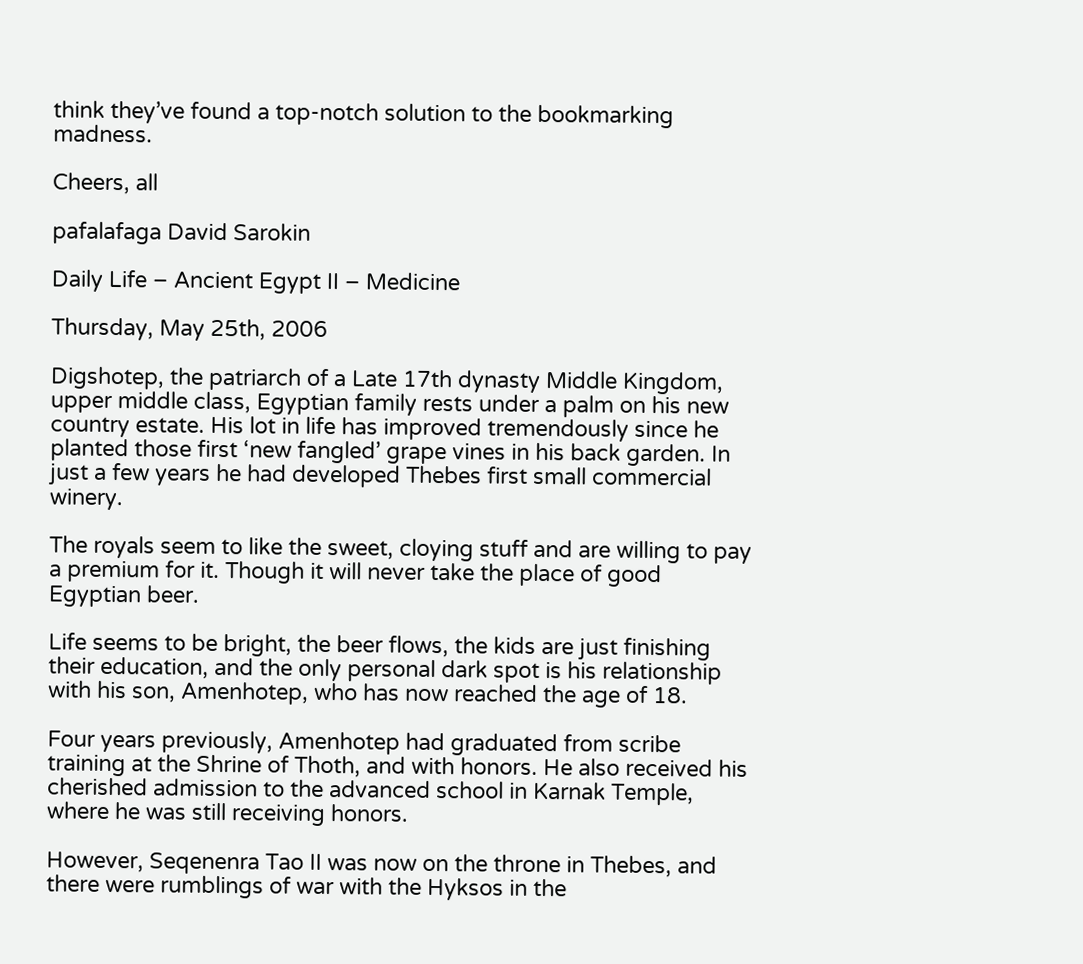think they’ve found a top-notch solution to the bookmarking madness.

Cheers, all

pafalafaga David Sarokin

Daily Life – Ancient Egypt II – Medicine

Thursday, May 25th, 2006

Digshotep, the patriarch of a Late 17th dynasty Middle Kingdom, upper middle class, Egyptian family rests under a palm on his new country estate. His lot in life has improved tremendously since he planted those first ‘new fangled’ grape vines in his back garden. In just a few years he had developed Thebes first small commercial winery.

The royals seem to like the sweet, cloying stuff and are willing to pay a premium for it. Though it will never take the place of good Egyptian beer.

Life seems to be bright, the beer flows, the kids are just finishing their education, and the only personal dark spot is his relationship with his son, Amenhotep, who has now reached the age of 18.

Four years previously, Amenhotep had graduated from scribe training at the Shrine of Thoth, and with honors. He also received his cherished admission to the advanced school in Karnak Temple, where he was still receiving honors.

However, Seqenenra Tao II was now on the throne in Thebes, and there were rumblings of war with the Hyksos in the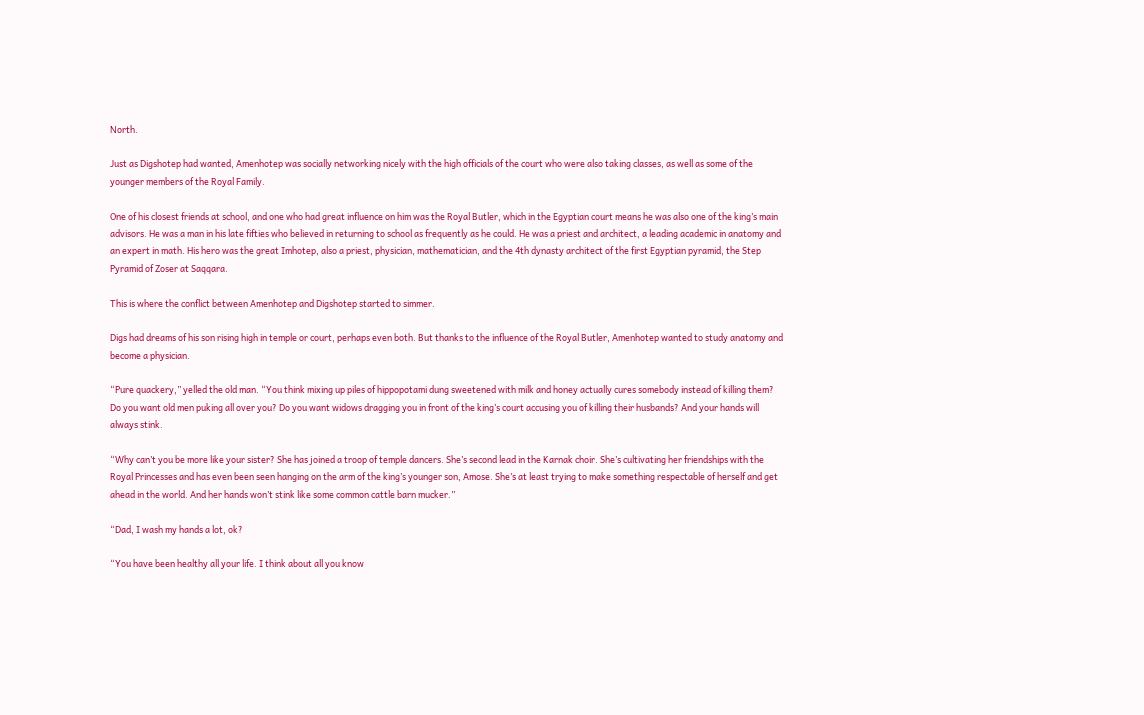North.

Just as Digshotep had wanted, Amenhotep was socially networking nicely with the high officials of the court who were also taking classes, as well as some of the younger members of the Royal Family.

One of his closest friends at school, and one who had great influence on him was the Royal Butler, which in the Egyptian court means he was also one of the king’s main advisors. He was a man in his late fifties who believed in returning to school as frequently as he could. He was a priest and architect, a leading academic in anatomy and an expert in math. His hero was the great Imhotep, also a priest, physician, mathematician, and the 4th dynasty architect of the first Egyptian pyramid, the Step Pyramid of Zoser at Saqqara.

This is where the conflict between Amenhotep and Digshotep started to simmer.

Digs had dreams of his son rising high in temple or court, perhaps even both. But thanks to the influence of the Royal Butler, Amenhotep wanted to study anatomy and become a physician.

“Pure quackery,” yelled the old man. “You think mixing up piles of hippopotami dung sweetened with milk and honey actually cures somebody instead of killing them? Do you want old men puking all over you? Do you want widows dragging you in front of the king’s court accusing you of killing their husbands? And your hands will always stink.

“Why can’t you be more like your sister? She has joined a troop of temple dancers. She’s second lead in the Karnak choir. She’s cultivating her friendships with the Royal Princesses and has even been seen hanging on the arm of the king’s younger son, Amose. She’s at least trying to make something respectable of herself and get ahead in the world. And her hands won’t stink like some common cattle barn mucker.”

“Dad, I wash my hands a lot, ok?

“You have been healthy all your life. I think about all you know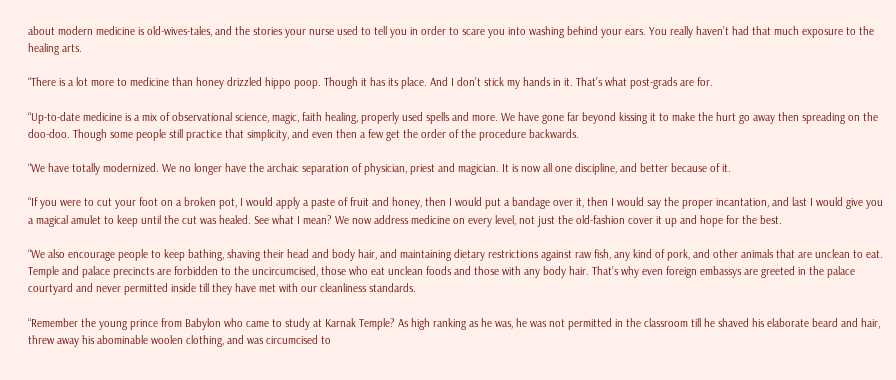about modern medicine is old-wives-tales, and the stories your nurse used to tell you in order to scare you into washing behind your ears. You really haven’t had that much exposure to the healing arts.

“There is a lot more to medicine than honey drizzled hippo poop. Though it has its place. And I don’t stick my hands in it. That’s what post-grads are for.

“Up-to-date medicine is a mix of observational science, magic, faith healing, properly used spells and more. We have gone far beyond kissing it to make the hurt go away then spreading on the doo-doo. Though some people still practice that simplicity, and even then a few get the order of the procedure backwards.

“We have totally modernized. We no longer have the archaic separation of physician, priest and magician. It is now all one discipline, and better because of it.

“If you were to cut your foot on a broken pot, I would apply a paste of fruit and honey, then I would put a bandage over it, then I would say the proper incantation, and last I would give you a magical amulet to keep until the cut was healed. See what I mean? We now address medicine on every level, not just the old-fashion cover it up and hope for the best.

“We also encourage people to keep bathing, shaving their head and body hair, and maintaining dietary restrictions against raw fish, any kind of pork, and other animals that are unclean to eat. Temple and palace precincts are forbidden to the uncircumcised, those who eat unclean foods and those with any body hair. That’s why even foreign embassys are greeted in the palace courtyard and never permitted inside till they have met with our cleanliness standards.

“Remember the young prince from Babylon who came to study at Karnak Temple? As high ranking as he was, he was not permitted in the classroom till he shaved his elaborate beard and hair, threw away his abominable woolen clothing, and was circumcised to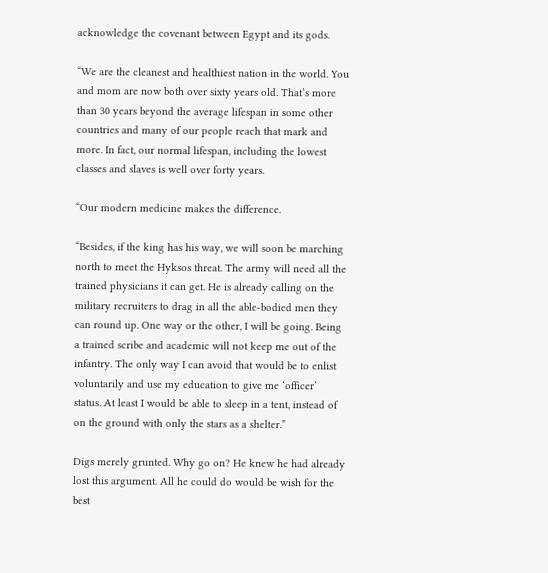acknowledge the covenant between Egypt and its gods.

“We are the cleanest and healthiest nation in the world. You and mom are now both over sixty years old. That’s more than 30 years beyond the average lifespan in some other countries and many of our people reach that mark and more. In fact, our normal lifespan, including the lowest classes and slaves is well over forty years.

“Our modern medicine makes the difference.

“Besides, if the king has his way, we will soon be marching north to meet the Hyksos threat. The army will need all the trained physicians it can get. He is already calling on the military recruiters to drag in all the able-bodied men they can round up. One way or the other, I will be going. Being a trained scribe and academic will not keep me out of the infantry. The only way I can avoid that would be to enlist voluntarily and use my education to give me ‘officer’ status. At least I would be able to sleep in a tent, instead of on the ground with only the stars as a shelter.”

Digs merely grunted. Why go on? He knew he had already lost this argument. All he could do would be wish for the best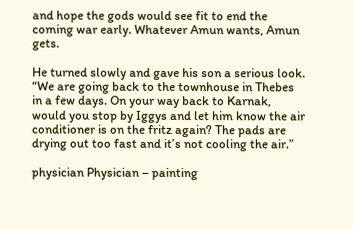and hope the gods would see fit to end the coming war early. Whatever Amun wants, Amun gets.

He turned slowly and gave his son a serious look. “We are going back to the townhouse in Thebes in a few days. On your way back to Karnak, would you stop by Iggys and let him know the air conditioner is on the fritz again? The pads are drying out too fast and it’s not cooling the air.”

physician Physician – painting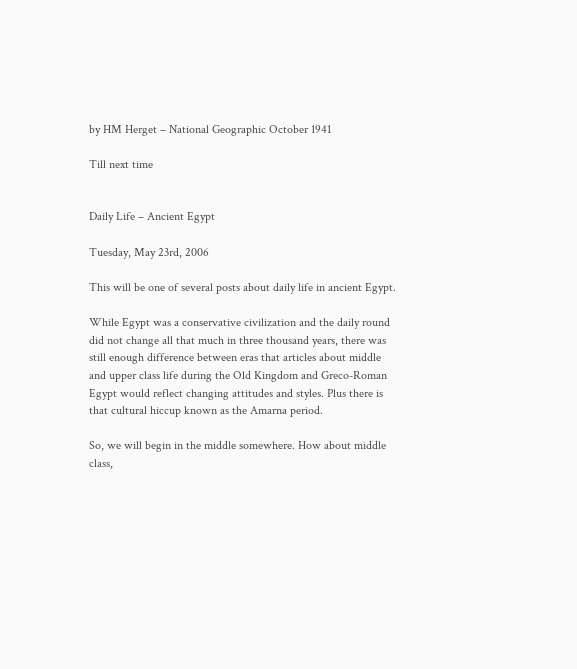by HM Herget – National Geographic October 1941

Till next time


Daily Life – Ancient Egypt

Tuesday, May 23rd, 2006

This will be one of several posts about daily life in ancient Egypt.

While Egypt was a conservative civilization and the daily round did not change all that much in three thousand years, there was still enough difference between eras that articles about middle and upper class life during the Old Kingdom and Greco-Roman Egypt would reflect changing attitudes and styles. Plus there is that cultural hiccup known as the Amarna period.

So, we will begin in the middle somewhere. How about middle class,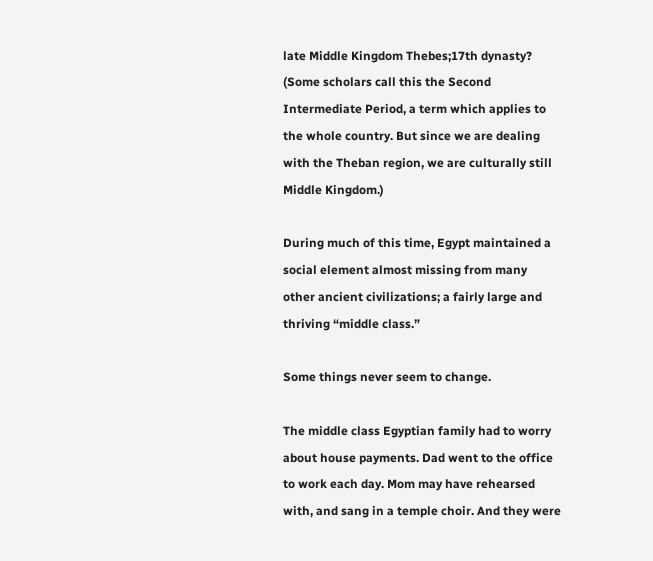late Middle Kingdom Thebes;17th dynasty? (Some scholars call this the Second Intermediate Period, a term which applies to the whole country. But since we are dealing with the Theban region, we are culturally still Middle Kingdom.)

During much of this time, Egypt maintained a social element almost missing from many other ancient civilizations; a fairly large and thriving “middle class.”

Some things never seem to change.

The middle class Egyptian family had to worry about house payments. Dad went to the office to work each day. Mom may have rehearsed with, and sang in a temple choir. And they were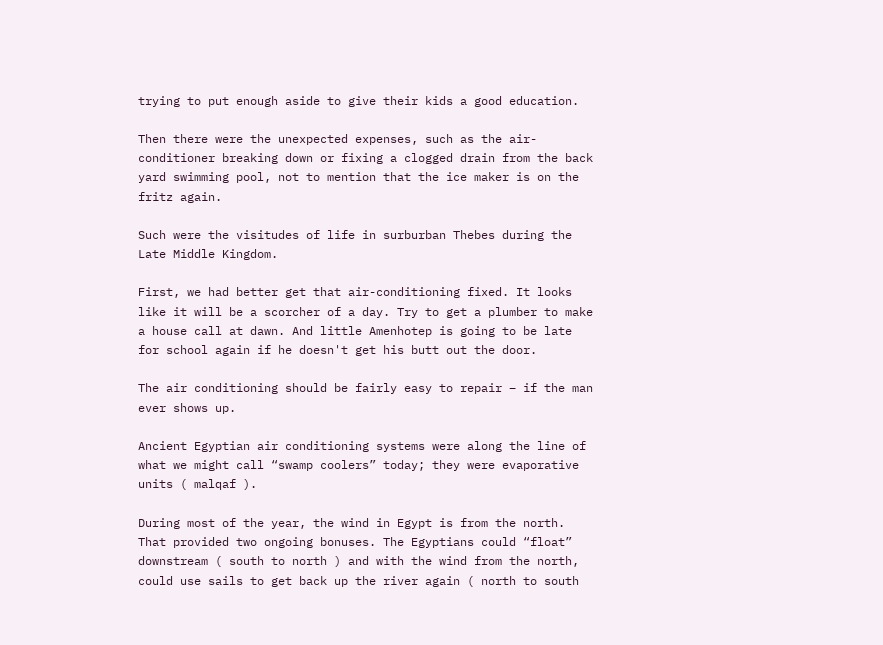trying to put enough aside to give their kids a good education.

Then there were the unexpected expenses, such as the air-conditioner breaking down or fixing a clogged drain from the back yard swimming pool, not to mention that the ice maker is on the fritz again.

Such were the visitudes of life in surburban Thebes during the Late Middle Kingdom.

First, we had better get that air-conditioning fixed. It looks like it will be a scorcher of a day. Try to get a plumber to make a house call at dawn. And little Amenhotep is going to be late for school again if he doesn't get his butt out the door.

The air conditioning should be fairly easy to repair – if the man ever shows up.

Ancient Egyptian air conditioning systems were along the line of what we might call “swamp coolers” today; they were evaporative units ( malqaf ).

During most of the year, the wind in Egypt is from the north. That provided two ongoing bonuses. The Egyptians could “float” downstream ( south to north ) and with the wind from the north, could use sails to get back up the river again ( north to south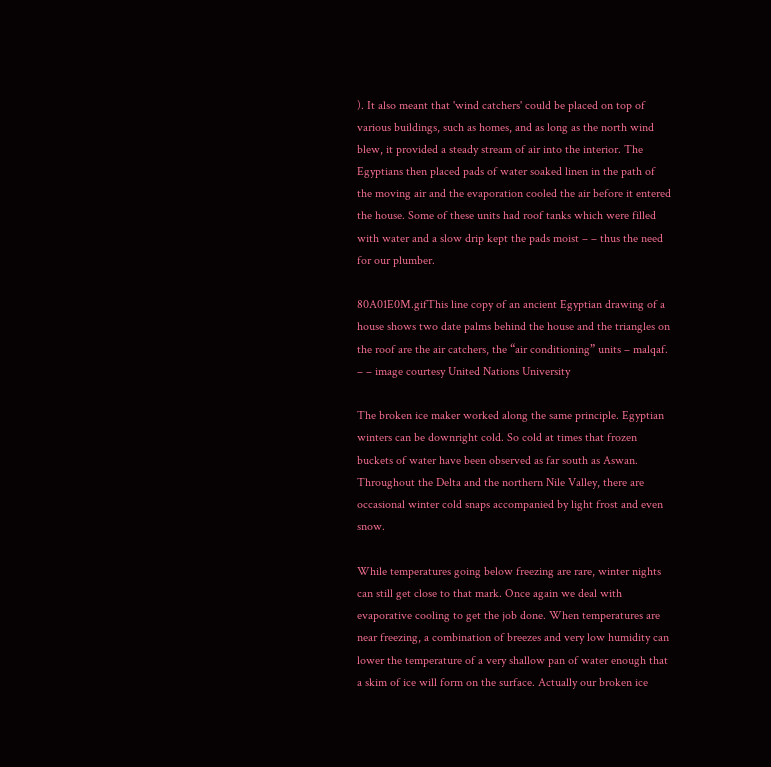). It also meant that 'wind catchers' could be placed on top of various buildings, such as homes, and as long as the north wind blew, it provided a steady stream of air into the interior. The Egyptians then placed pads of water soaked linen in the path of the moving air and the evaporation cooled the air before it entered the house. Some of these units had roof tanks which were filled with water and a slow drip kept the pads moist – – thus the need for our plumber.

80A01E0M.gifThis line copy of an ancient Egyptian drawing of a house shows two date palms behind the house and the triangles on the roof are the air catchers, the “air conditioning” units – malqaf. – – image courtesy United Nations University

The broken ice maker worked along the same principle. Egyptian winters can be downright cold. So cold at times that frozen buckets of water have been observed as far south as Aswan. Throughout the Delta and the northern Nile Valley, there are occasional winter cold snaps accompanied by light frost and even snow.

While temperatures going below freezing are rare, winter nights can still get close to that mark. Once again we deal with evaporative cooling to get the job done. When temperatures are near freezing, a combination of breezes and very low humidity can lower the temperature of a very shallow pan of water enough that a skim of ice will form on the surface. Actually our broken ice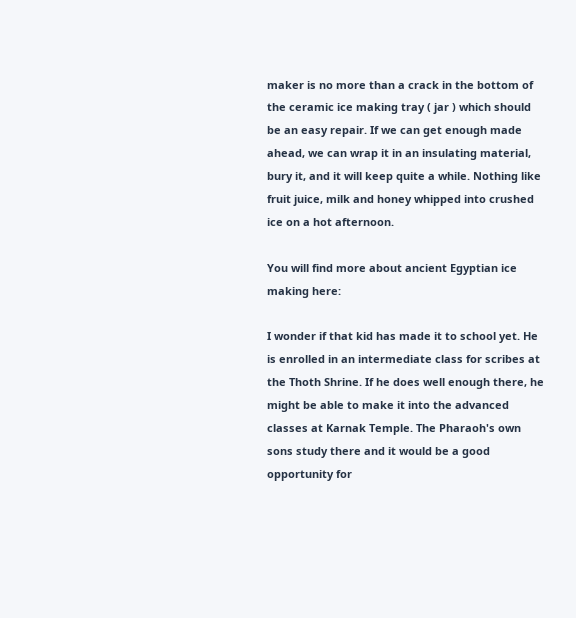maker is no more than a crack in the bottom of the ceramic ice making tray ( jar ) which should be an easy repair. If we can get enough made ahead, we can wrap it in an insulating material, bury it, and it will keep quite a while. Nothing like fruit juice, milk and honey whipped into crushed ice on a hot afternoon.

You will find more about ancient Egyptian ice making here:

I wonder if that kid has made it to school yet. He is enrolled in an intermediate class for scribes at the Thoth Shrine. If he does well enough there, he might be able to make it into the advanced classes at Karnak Temple. The Pharaoh's own sons study there and it would be a good opportunity for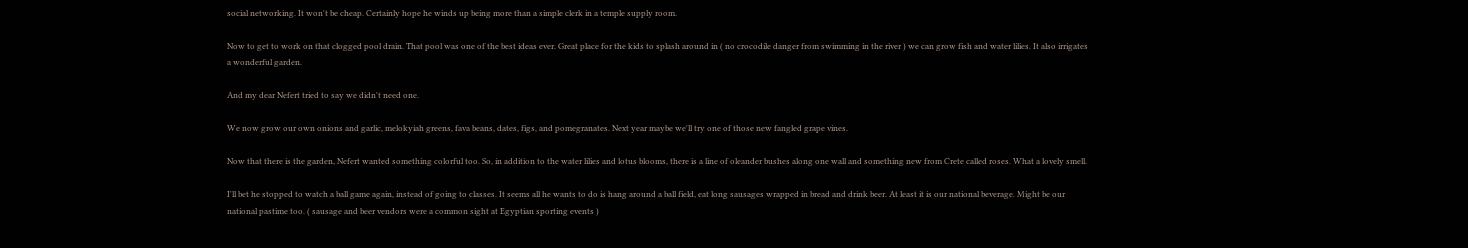social networking. It won't be cheap. Certainly hope he winds up being more than a simple clerk in a temple supply room.

Now to get to work on that clogged pool drain. That pool was one of the best ideas ever. Great place for the kids to splash around in ( no crocodile danger from swimming in the river ) we can grow fish and water lilies. It also irrigates a wonderful garden.

And my dear Nefert tried to say we didn't need one.

We now grow our own onions and garlic, melokyiah greens, fava beans, dates, figs, and pomegranates. Next year maybe we'll try one of those new fangled grape vines.

Now that there is the garden, Nefert wanted something colorful too. So, in addition to the water lilies and lotus blooms, there is a line of oleander bushes along one wall and something new from Crete called roses. What a lovely smell.

I'll bet he stopped to watch a ball game again, instead of going to classes. It seems all he wants to do is hang around a ball field, eat long sausages wrapped in bread and drink beer. At least it is our national beverage. Might be our national pastime too. ( sausage and beer vendors were a common sight at Egyptian sporting events )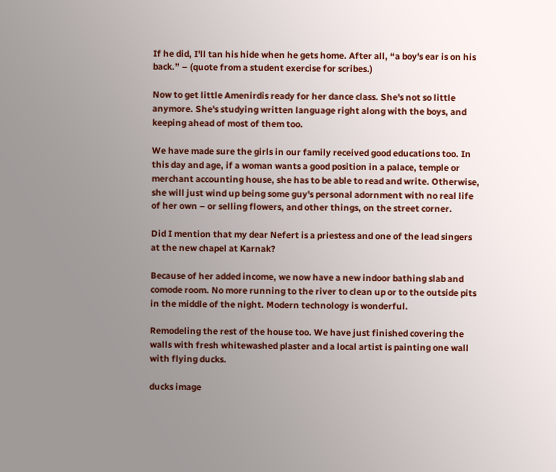If he did, I'll tan his hide when he gets home. After all, “a boy's ear is on his back.” – (quote from a student exercise for scribes.)

Now to get little Amenirdis ready for her dance class. She's not so little anymore. She's studying written language right along with the boys, and keeping ahead of most of them too.

We have made sure the girls in our family received good educations too. In this day and age, if a woman wants a good position in a palace, temple or merchant accounting house, she has to be able to read and write. Otherwise, she will just wind up being some guy's personal adornment with no real life of her own – or selling flowers, and other things, on the street corner.

Did I mention that my dear Nefert is a priestess and one of the lead singers at the new chapel at Karnak?

Because of her added income, we now have a new indoor bathing slab and comode room. No more running to the river to clean up or to the outside pits in the middle of the night. Modern technology is wonderful.

Remodeling the rest of the house too. We have just finished covering the walls with fresh whitewashed plaster and a local artist is painting one wall with flying ducks.

ducks image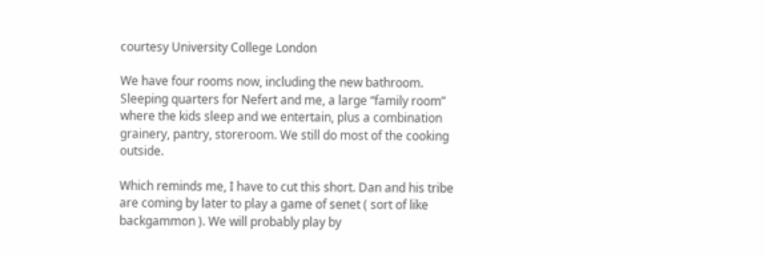courtesy University College London

We have four rooms now, including the new bathroom. Sleeping quarters for Nefert and me, a large “family room” where the kids sleep and we entertain, plus a combination grainery, pantry, storeroom. We still do most of the cooking outside.

Which reminds me, I have to cut this short. Dan and his tribe are coming by later to play a game of senet ( sort of like backgammon ). We will probably play by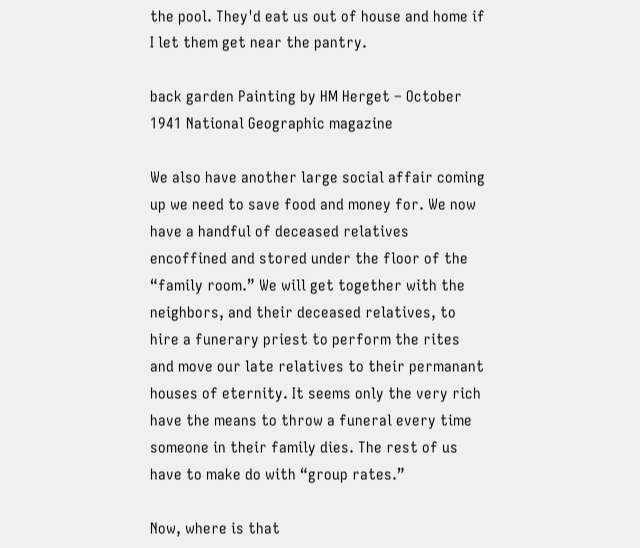the pool. They'd eat us out of house and home if I let them get near the pantry.

back garden Painting by HM Herget – October 1941 National Geographic magazine

We also have another large social affair coming up we need to save food and money for. We now have a handful of deceased relatives encoffined and stored under the floor of the “family room.” We will get together with the neighbors, and their deceased relatives, to hire a funerary priest to perform the rites and move our late relatives to their permanant houses of eternity. It seems only the very rich have the means to throw a funeral every time someone in their family dies. The rest of us have to make do with “group rates.”

Now, where is that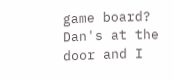game board? Dan's at the door and I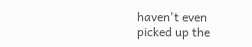haven't even picked up the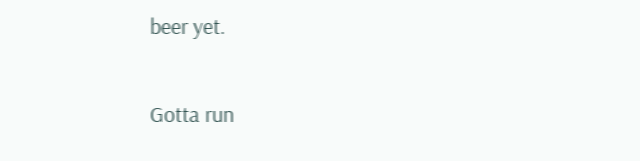beer yet.

Gotta run